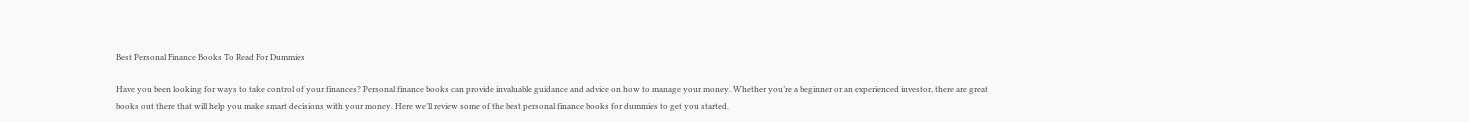Best Personal Finance Books To Read For Dummies

Have you been looking for ways to take control of your finances? Personal finance books can provide invaluable guidance and advice on how to manage your money. Whether you’re a beginner or an experienced investor, there are great books out there that will help you make smart decisions with your money. Here we’ll review some of the best personal finance books for dummies to get you started.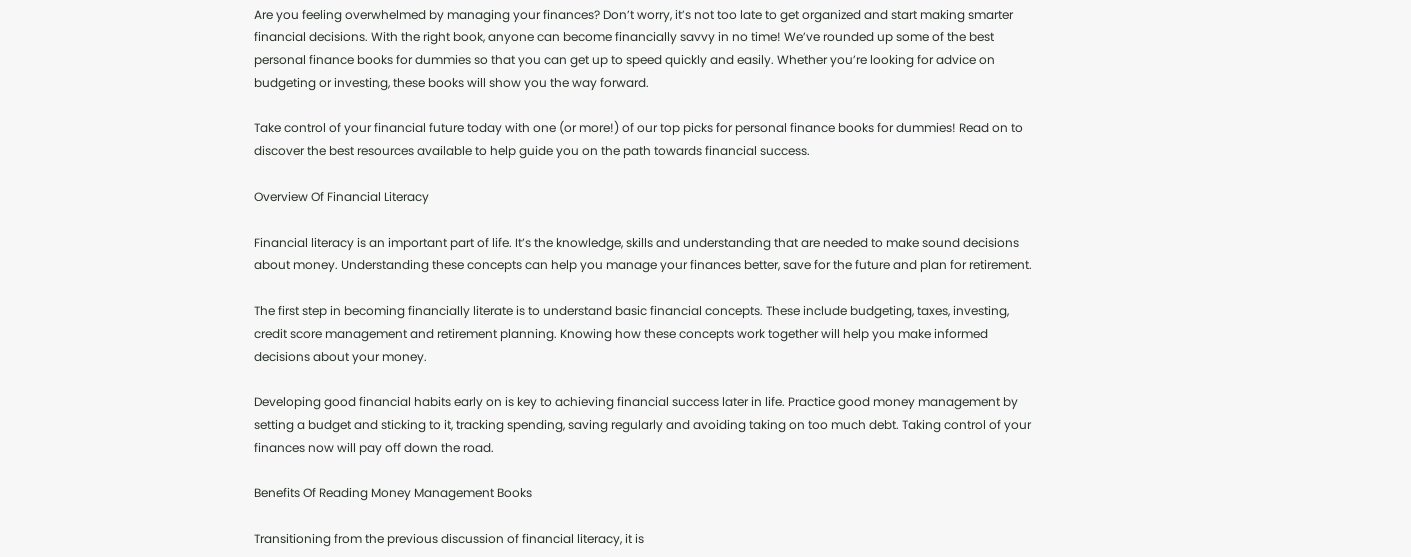Are you feeling overwhelmed by managing your finances? Don’t worry, it’s not too late to get organized and start making smarter financial decisions. With the right book, anyone can become financially savvy in no time! We’ve rounded up some of the best personal finance books for dummies so that you can get up to speed quickly and easily. Whether you’re looking for advice on budgeting or investing, these books will show you the way forward.

Take control of your financial future today with one (or more!) of our top picks for personal finance books for dummies! Read on to discover the best resources available to help guide you on the path towards financial success.

Overview Of Financial Literacy

Financial literacy is an important part of life. It’s the knowledge, skills and understanding that are needed to make sound decisions about money. Understanding these concepts can help you manage your finances better, save for the future and plan for retirement.

The first step in becoming financially literate is to understand basic financial concepts. These include budgeting, taxes, investing, credit score management and retirement planning. Knowing how these concepts work together will help you make informed decisions about your money.

Developing good financial habits early on is key to achieving financial success later in life. Practice good money management by setting a budget and sticking to it, tracking spending, saving regularly and avoiding taking on too much debt. Taking control of your finances now will pay off down the road.

Benefits Of Reading Money Management Books

Transitioning from the previous discussion of financial literacy, it is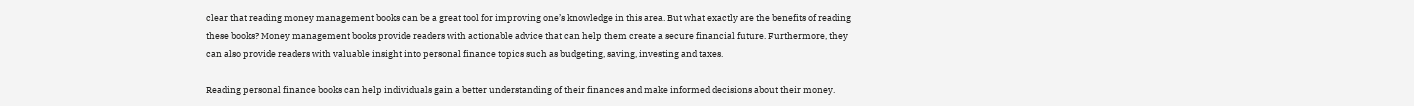clear that reading money management books can be a great tool for improving one’s knowledge in this area. But what exactly are the benefits of reading these books? Money management books provide readers with actionable advice that can help them create a secure financial future. Furthermore, they can also provide readers with valuable insight into personal finance topics such as budgeting, saving, investing and taxes.

Reading personal finance books can help individuals gain a better understanding of their finances and make informed decisions about their money.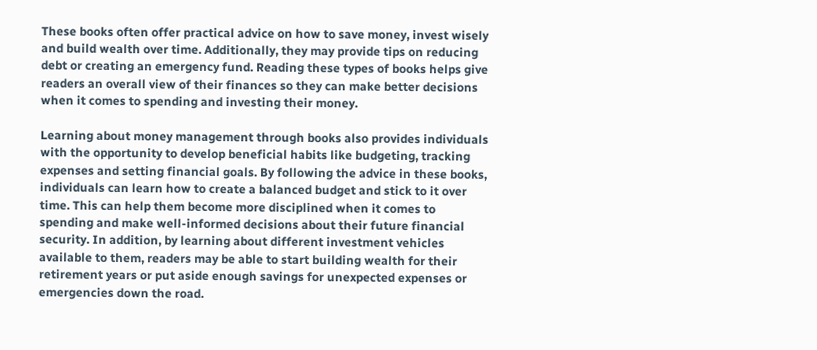These books often offer practical advice on how to save money, invest wisely and build wealth over time. Additionally, they may provide tips on reducing debt or creating an emergency fund. Reading these types of books helps give readers an overall view of their finances so they can make better decisions when it comes to spending and investing their money.

Learning about money management through books also provides individuals with the opportunity to develop beneficial habits like budgeting, tracking expenses and setting financial goals. By following the advice in these books, individuals can learn how to create a balanced budget and stick to it over time. This can help them become more disciplined when it comes to spending and make well-informed decisions about their future financial security. In addition, by learning about different investment vehicles available to them, readers may be able to start building wealth for their retirement years or put aside enough savings for unexpected expenses or emergencies down the road.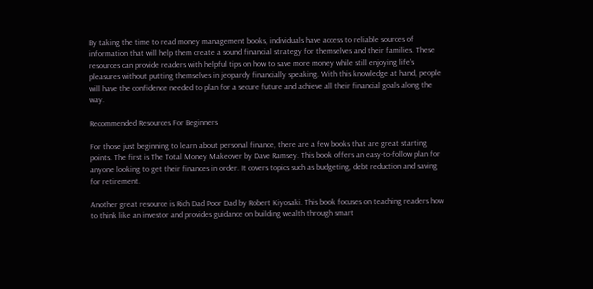By taking the time to read money management books, individuals have access to reliable sources of information that will help them create a sound financial strategy for themselves and their families. These resources can provide readers with helpful tips on how to save more money while still enjoying life’s pleasures without putting themselves in jeopardy financially speaking. With this knowledge at hand, people will have the confidence needed to plan for a secure future and achieve all their financial goals along the way.

Recommended Resources For Beginners

For those just beginning to learn about personal finance, there are a few books that are great starting points. The first is The Total Money Makeover by Dave Ramsey. This book offers an easy-to-follow plan for anyone looking to get their finances in order. It covers topics such as budgeting, debt reduction and saving for retirement.

Another great resource is Rich Dad Poor Dad by Robert Kiyosaki. This book focuses on teaching readers how to think like an investor and provides guidance on building wealth through smart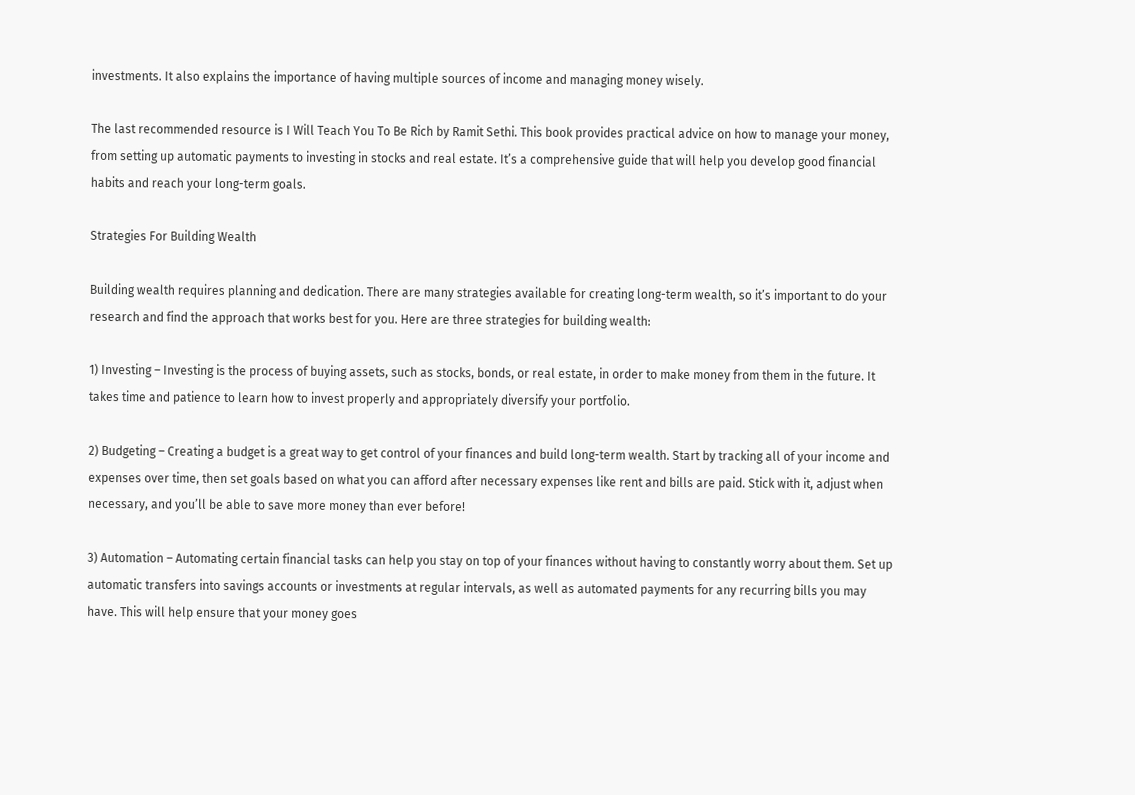investments. It also explains the importance of having multiple sources of income and managing money wisely.

The last recommended resource is I Will Teach You To Be Rich by Ramit Sethi. This book provides practical advice on how to manage your money, from setting up automatic payments to investing in stocks and real estate. It’s a comprehensive guide that will help you develop good financial habits and reach your long-term goals.

Strategies For Building Wealth

Building wealth requires planning and dedication. There are many strategies available for creating long-term wealth, so it’s important to do your research and find the approach that works best for you. Here are three strategies for building wealth:

1) Investing – Investing is the process of buying assets, such as stocks, bonds, or real estate, in order to make money from them in the future. It takes time and patience to learn how to invest properly and appropriately diversify your portfolio.

2) Budgeting – Creating a budget is a great way to get control of your finances and build long-term wealth. Start by tracking all of your income and expenses over time, then set goals based on what you can afford after necessary expenses like rent and bills are paid. Stick with it, adjust when necessary, and you’ll be able to save more money than ever before!

3) Automation – Automating certain financial tasks can help you stay on top of your finances without having to constantly worry about them. Set up automatic transfers into savings accounts or investments at regular intervals, as well as automated payments for any recurring bills you may have. This will help ensure that your money goes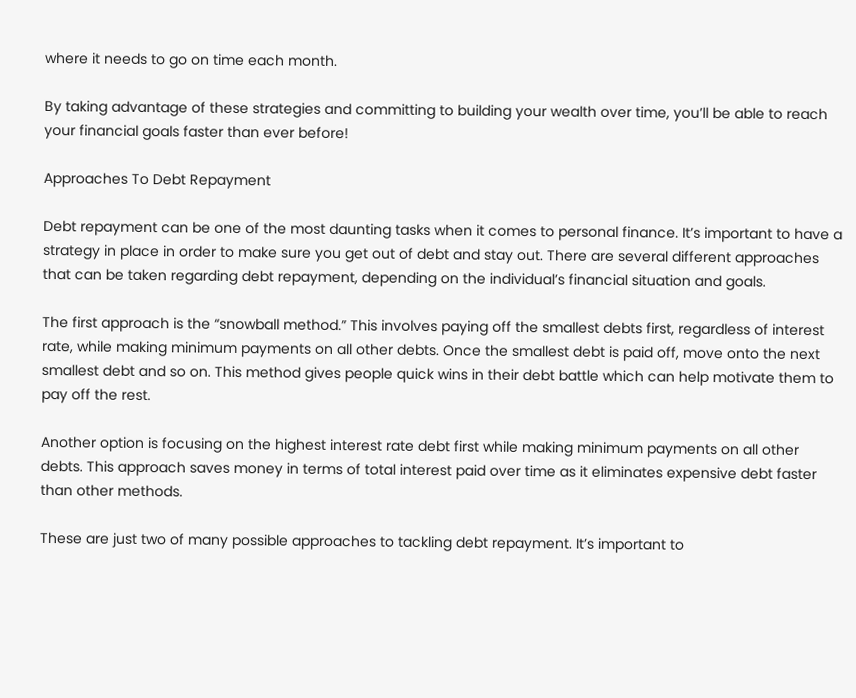where it needs to go on time each month.

By taking advantage of these strategies and committing to building your wealth over time, you’ll be able to reach your financial goals faster than ever before!

Approaches To Debt Repayment

Debt repayment can be one of the most daunting tasks when it comes to personal finance. It’s important to have a strategy in place in order to make sure you get out of debt and stay out. There are several different approaches that can be taken regarding debt repayment, depending on the individual’s financial situation and goals.

The first approach is the “snowball method.” This involves paying off the smallest debts first, regardless of interest rate, while making minimum payments on all other debts. Once the smallest debt is paid off, move onto the next smallest debt and so on. This method gives people quick wins in their debt battle which can help motivate them to pay off the rest.

Another option is focusing on the highest interest rate debt first while making minimum payments on all other debts. This approach saves money in terms of total interest paid over time as it eliminates expensive debt faster than other methods.

These are just two of many possible approaches to tackling debt repayment. It’s important to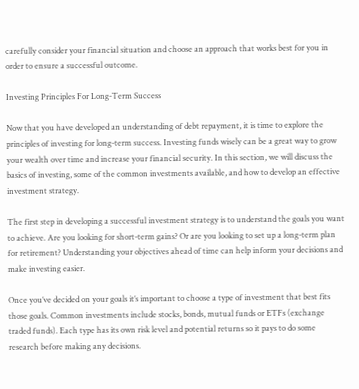carefully consider your financial situation and choose an approach that works best for you in order to ensure a successful outcome.

Investing Principles For Long-Term Success

Now that you have developed an understanding of debt repayment, it is time to explore the principles of investing for long-term success. Investing funds wisely can be a great way to grow your wealth over time and increase your financial security. In this section, we will discuss the basics of investing, some of the common investments available, and how to develop an effective investment strategy.

The first step in developing a successful investment strategy is to understand the goals you want to achieve. Are you looking for short-term gains? Or are you looking to set up a long-term plan for retirement? Understanding your objectives ahead of time can help inform your decisions and make investing easier.

Once you’ve decided on your goals it’s important to choose a type of investment that best fits those goals. Common investments include stocks, bonds, mutual funds or ETFs (exchange traded funds). Each type has its own risk level and potential returns so it pays to do some research before making any decisions.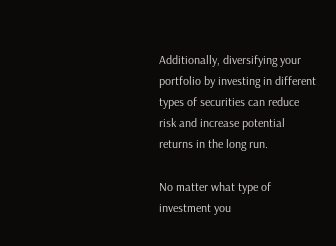Additionally, diversifying your portfolio by investing in different types of securities can reduce risk and increase potential returns in the long run.

No matter what type of investment you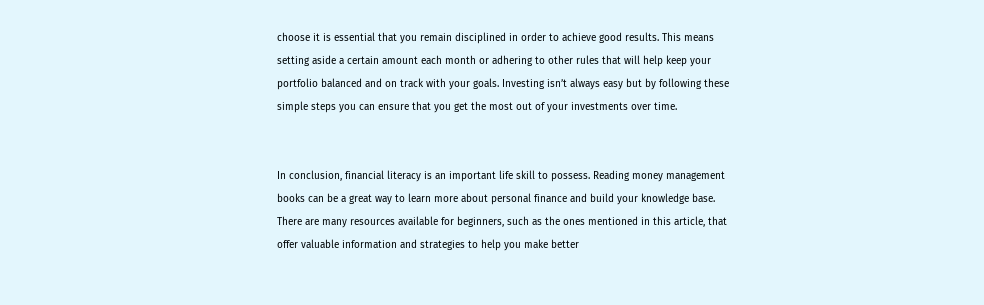choose it is essential that you remain disciplined in order to achieve good results. This means setting aside a certain amount each month or adhering to other rules that will help keep your portfolio balanced and on track with your goals. Investing isn’t always easy but by following these simple steps you can ensure that you get the most out of your investments over time.


In conclusion, financial literacy is an important life skill to possess. Reading money management books can be a great way to learn more about personal finance and build your knowledge base. There are many resources available for beginners, such as the ones mentioned in this article, that offer valuable information and strategies to help you make better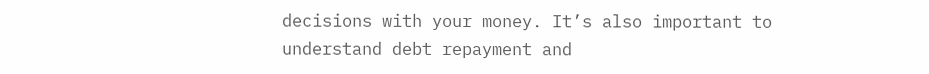decisions with your money. It’s also important to understand debt repayment and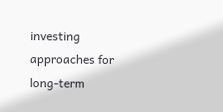investing approaches for long-term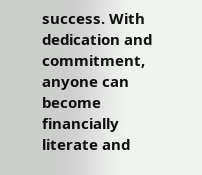success. With dedication and commitment, anyone can become financially literate and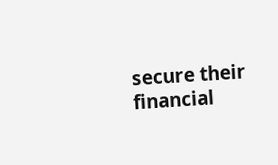secure their financial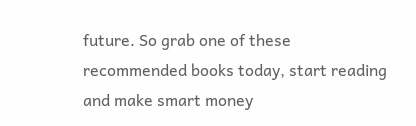future. So grab one of these recommended books today, start reading and make smart money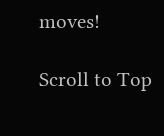moves!

Scroll to Top